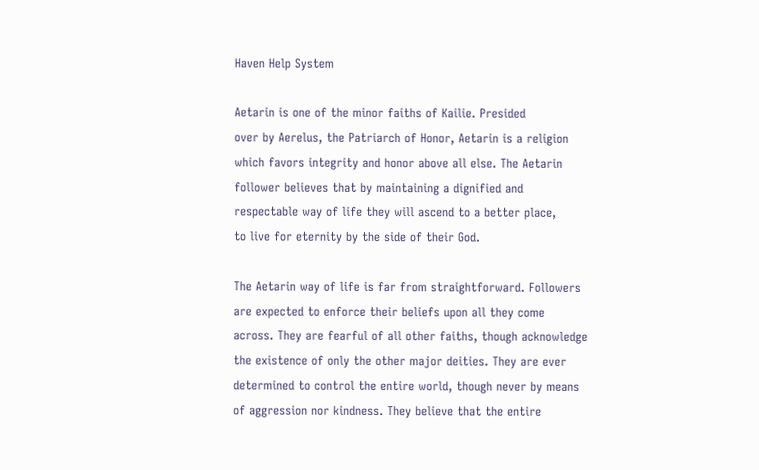Haven Help System

Aetarin is one of the minor faiths of Kailie. Presided
over by Aerelus, the Patriarch of Honor, Aetarin is a religion
which favors integrity and honor above all else. The Aetarin
follower believes that by maintaining a dignified and
respectable way of life they will ascend to a better place,
to live for eternity by the side of their God.

The Aetarin way of life is far from straightforward. Followers
are expected to enforce their beliefs upon all they come
across. They are fearful of all other faiths, though acknowledge
the existence of only the other major deities. They are ever
determined to control the entire world, though never by means
of aggression nor kindness. They believe that the entire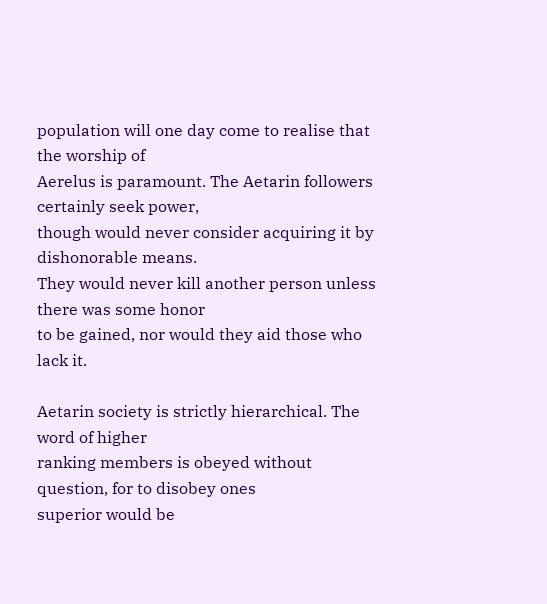population will one day come to realise that the worship of
Aerelus is paramount. The Aetarin followers certainly seek power,
though would never consider acquiring it by dishonorable means.
They would never kill another person unless there was some honor
to be gained, nor would they aid those who lack it.

Aetarin society is strictly hierarchical. The word of higher
ranking members is obeyed without question, for to disobey ones
superior would be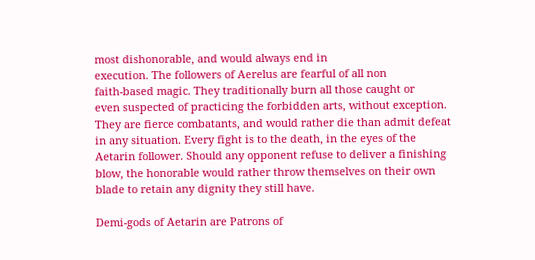most dishonorable, and would always end in
execution. The followers of Aerelus are fearful of all non
faith-based magic. They traditionally burn all those caught or
even suspected of practicing the forbidden arts, without exception.
They are fierce combatants, and would rather die than admit defeat
in any situation. Every fight is to the death, in the eyes of the
Aetarin follower. Should any opponent refuse to deliver a finishing
blow, the honorable would rather throw themselves on their own
blade to retain any dignity they still have.

Demi-gods of Aetarin are Patrons of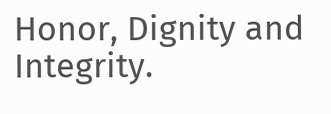Honor, Dignity and Integrity.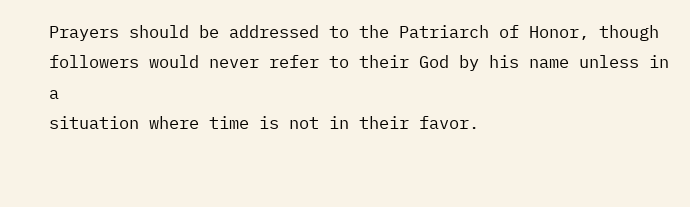Prayers should be addressed to the Patriarch of Honor, though
followers would never refer to their God by his name unless in a
situation where time is not in their favor.